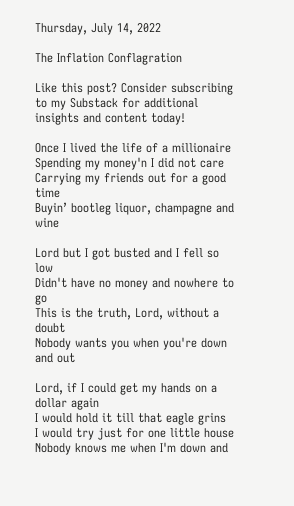Thursday, July 14, 2022

The Inflation Conflagration

Like this post? Consider subscribing to my Substack for additional insights and content today!

Once I lived the life of a millionaire
Spending my money'n I did not care
Carrying my friends out for a good time
Buyin’ bootleg liquor, champagne and wine

Lord but I got busted and I fell so low
Didn't have no money and nowhere to go
This is the truth, Lord, without a doubt
Nobody wants you when you're down and out

Lord, if I could get my hands on a dollar again
I would hold it till that eagle grins
I would try just for one little house
Nobody knows me when I'm down and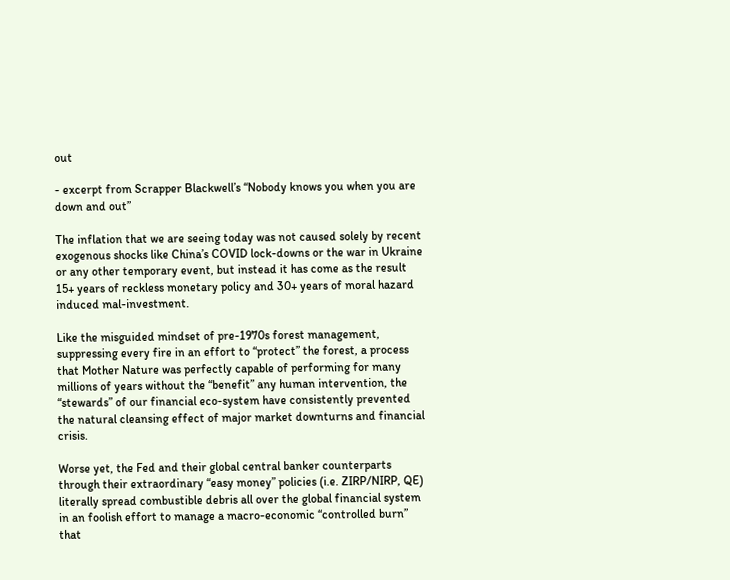out

- excerpt from Scrapper Blackwell’s “Nobody knows you when you are down and out”

The inflation that we are seeing today was not caused solely by recent exogenous shocks like China’s COVID lock-downs or the war in Ukraine or any other temporary event, but instead it has come as the result 15+ years of reckless monetary policy and 30+ years of moral hazard induced mal-investment.

Like the misguided mindset of pre-1970s forest management, suppressing every fire in an effort to “protect” the forest, a process that Mother Nature was perfectly capable of performing for many millions of years without the “benefit” any human intervention, the “stewards” of our financial eco-system have consistently prevented the natural cleansing effect of major market downturns and financial crisis.

Worse yet, the Fed and their global central banker counterparts through their extraordinary “easy money” policies (i.e. ZIRP/NIRP, QE) literally spread combustible debris all over the global financial system in an foolish effort to manage a macro-economic “controlled burn” that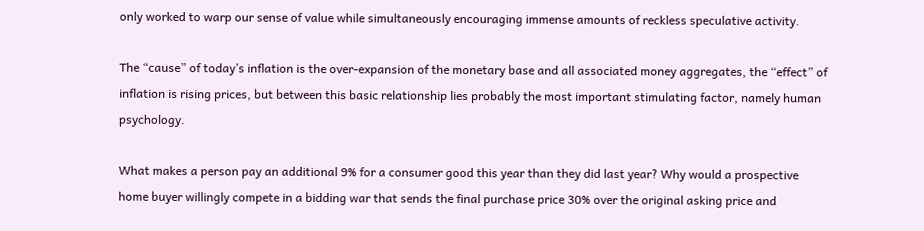only worked to warp our sense of value while simultaneously encouraging immense amounts of reckless speculative activity.

The “cause” of today’s inflation is the over-expansion of the monetary base and all associated money aggregates, the “effect” of inflation is rising prices, but between this basic relationship lies probably the most important stimulating factor, namely human psychology.

What makes a person pay an additional 9% for a consumer good this year than they did last year? Why would a prospective home buyer willingly compete in a bidding war that sends the final purchase price 30% over the original asking price and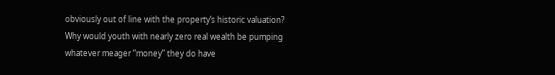obviously out of line with the property’s historic valuation? Why would youth with nearly zero real wealth be pumping whatever meager “money” they do have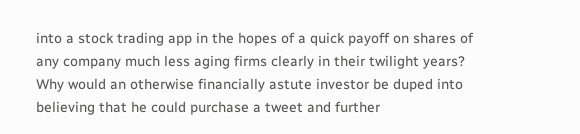into a stock trading app in the hopes of a quick payoff on shares of any company much less aging firms clearly in their twilight years? Why would an otherwise financially astute investor be duped into believing that he could purchase a tweet and further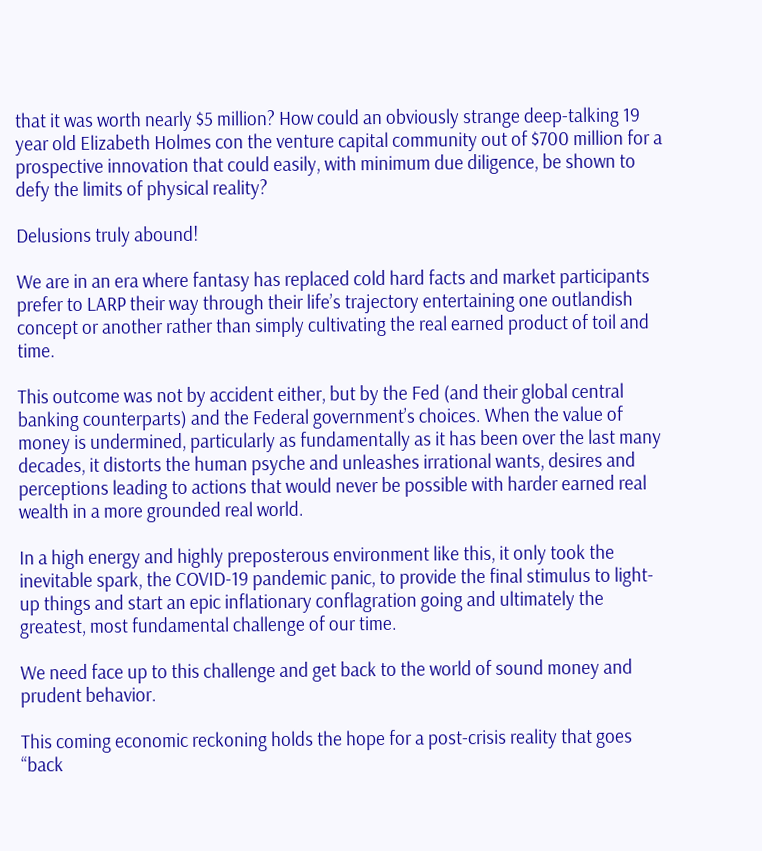that it was worth nearly $5 million? How could an obviously strange deep-talking 19 year old Elizabeth Holmes con the venture capital community out of $700 million for a prospective innovation that could easily, with minimum due diligence, be shown to defy the limits of physical reality?

Delusions truly abound!

We are in an era where fantasy has replaced cold hard facts and market participants prefer to LARP their way through their life’s trajectory entertaining one outlandish concept or another rather than simply cultivating the real earned product of toil and time.

This outcome was not by accident either, but by the Fed (and their global central banking counterparts) and the Federal government’s choices. When the value of money is undermined, particularly as fundamentally as it has been over the last many decades, it distorts the human psyche and unleashes irrational wants, desires and perceptions leading to actions that would never be possible with harder earned real wealth in a more grounded real world.

In a high energy and highly preposterous environment like this, it only took the inevitable spark, the COVID-19 pandemic panic, to provide the final stimulus to light-up things and start an epic inflationary conflagration going and ultimately the greatest, most fundamental challenge of our time.

We need face up to this challenge and get back to the world of sound money and prudent behavior.

This coming economic reckoning holds the hope for a post-crisis reality that goes “back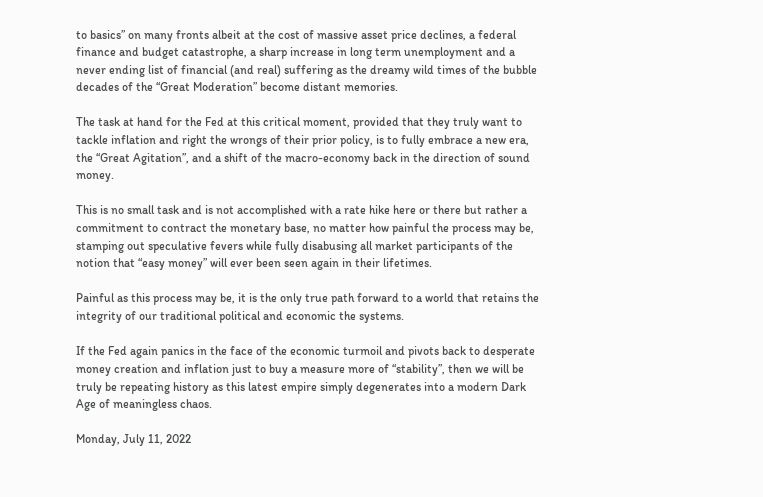to basics” on many fronts albeit at the cost of massive asset price declines, a federal finance and budget catastrophe, a sharp increase in long term unemployment and a never ending list of financial (and real) suffering as the dreamy wild times of the bubble decades of the “Great Moderation” become distant memories.

The task at hand for the Fed at this critical moment, provided that they truly want to tackle inflation and right the wrongs of their prior policy, is to fully embrace a new era, the “Great Agitation”, and a shift of the macro-economy back in the direction of sound money.

This is no small task and is not accomplished with a rate hike here or there but rather a commitment to contract the monetary base, no matter how painful the process may be, stamping out speculative fevers while fully disabusing all market participants of the notion that “easy money” will ever been seen again in their lifetimes.

Painful as this process may be, it is the only true path forward to a world that retains the integrity of our traditional political and economic the systems.

If the Fed again panics in the face of the economic turmoil and pivots back to desperate money creation and inflation just to buy a measure more of “stability”, then we will be truly be repeating history as this latest empire simply degenerates into a modern Dark Age of meaningless chaos.

Monday, July 11, 2022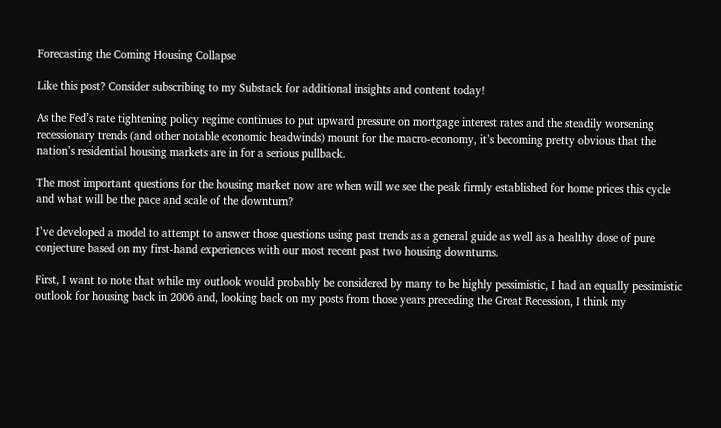Forecasting the Coming Housing Collapse

Like this post? Consider subscribing to my Substack for additional insights and content today!

As the Fed’s rate tightening policy regime continues to put upward pressure on mortgage interest rates and the steadily worsening recessionary trends (and other notable economic headwinds) mount for the macro-economy, it’s becoming pretty obvious that the nation’s residential housing markets are in for a serious pullback.

The most important questions for the housing market now are when will we see the peak firmly established for home prices this cycle and what will be the pace and scale of the downturn?

I’ve developed a model to attempt to answer those questions using past trends as a general guide as well as a healthy dose of pure conjecture based on my first-hand experiences with our most recent past two housing downturns.

First, I want to note that while my outlook would probably be considered by many to be highly pessimistic, I had an equally pessimistic outlook for housing back in 2006 and, looking back on my posts from those years preceding the Great Recession, I think my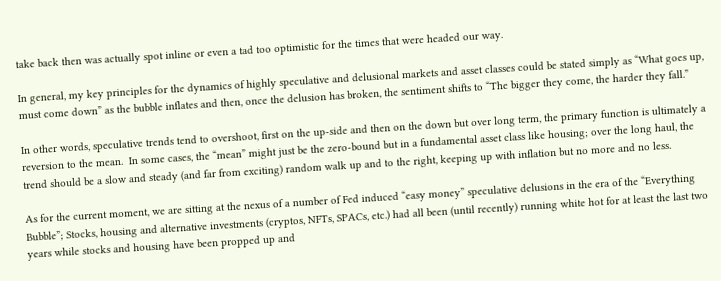take back then was actually spot inline or even a tad too optimistic for the times that were headed our way.

In general, my key principles for the dynamics of highly speculative and delusional markets and asset classes could be stated simply as “What goes up, must come down” as the bubble inflates and then, once the delusion has broken, the sentiment shifts to “The bigger they come, the harder they fall.”

In other words, speculative trends tend to overshoot, first on the up-side and then on the down but over long term, the primary function is ultimately a reversion to the mean.  In some cases, the “mean” might just be the zero-bound but in a fundamental asset class like housing; over the long haul, the trend should be a slow and steady (and far from exciting) random walk up and to the right, keeping up with inflation but no more and no less.

As for the current moment, we are sitting at the nexus of a number of Fed induced “easy money” speculative delusions in the era of the “Everything Bubble”; Stocks, housing and alternative investments (cryptos, NFTs, SPACs, etc.) had all been (until recently) running white hot for at least the last two years while stocks and housing have been propped up and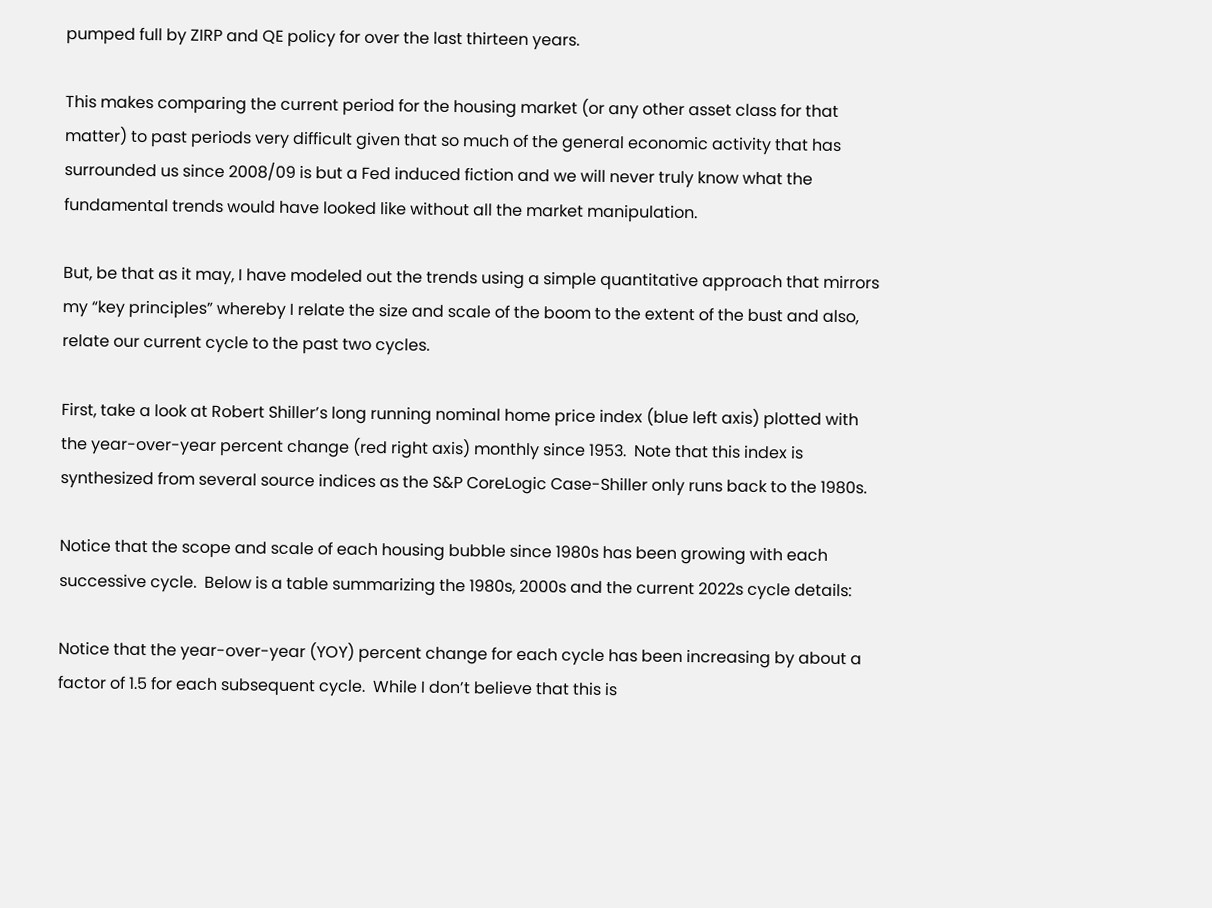pumped full by ZIRP and QE policy for over the last thirteen years.

This makes comparing the current period for the housing market (or any other asset class for that matter) to past periods very difficult given that so much of the general economic activity that has surrounded us since 2008/09 is but a Fed induced fiction and we will never truly know what the fundamental trends would have looked like without all the market manipulation.

But, be that as it may, I have modeled out the trends using a simple quantitative approach that mirrors my “key principles” whereby I relate the size and scale of the boom to the extent of the bust and also, relate our current cycle to the past two cycles.

First, take a look at Robert Shiller’s long running nominal home price index (blue left axis) plotted with the year-over-year percent change (red right axis) monthly since 1953.  Note that this index is synthesized from several source indices as the S&P CoreLogic Case-Shiller only runs back to the 1980s.

Notice that the scope and scale of each housing bubble since 1980s has been growing with each successive cycle.  Below is a table summarizing the 1980s, 2000s and the current 2022s cycle details:

Notice that the year-over-year (YOY) percent change for each cycle has been increasing by about a factor of 1.5 for each subsequent cycle.  While I don’t believe that this is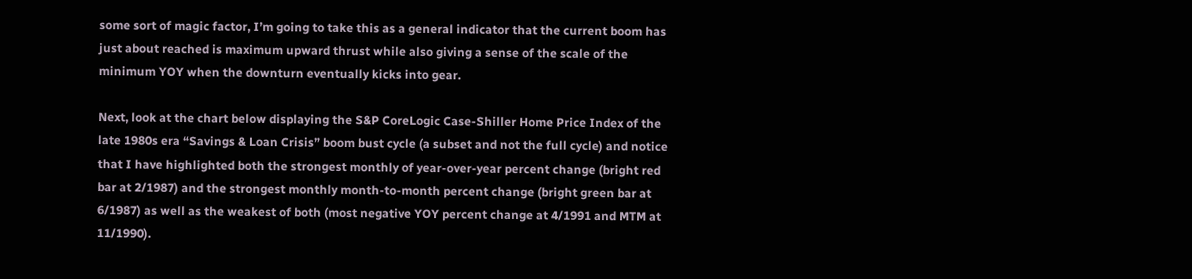some sort of magic factor, I’m going to take this as a general indicator that the current boom has just about reached is maximum upward thrust while also giving a sense of the scale of the minimum YOY when the downturn eventually kicks into gear.

Next, look at the chart below displaying the S&P CoreLogic Case-Shiller Home Price Index of the late 1980s era “Savings & Loan Crisis” boom bust cycle (a subset and not the full cycle) and notice that I have highlighted both the strongest monthly of year-over-year percent change (bright red bar at 2/1987) and the strongest monthly month-to-month percent change (bright green bar at 6/1987) as well as the weakest of both (most negative YOY percent change at 4/1991 and MTM at 11/1990).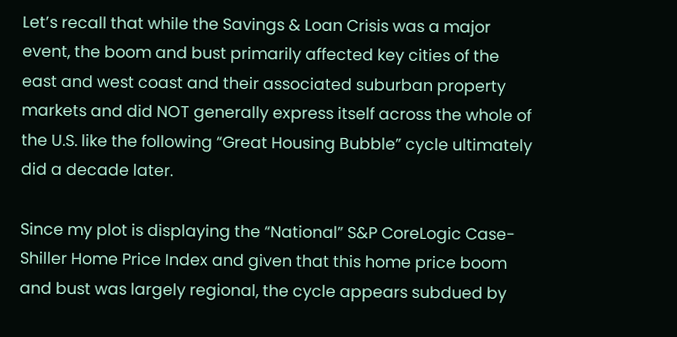Let’s recall that while the Savings & Loan Crisis was a major event, the boom and bust primarily affected key cities of the east and west coast and their associated suburban property markets and did NOT generally express itself across the whole of the U.S. like the following “Great Housing Bubble” cycle ultimately did a decade later.

Since my plot is displaying the “National” S&P CoreLogic Case-Shiller Home Price Index and given that this home price boom and bust was largely regional, the cycle appears subdued by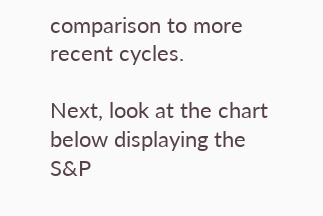comparison to more recent cycles.

Next, look at the chart below displaying the S&P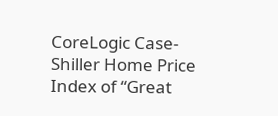CoreLogic Case-Shiller Home Price Index of “Great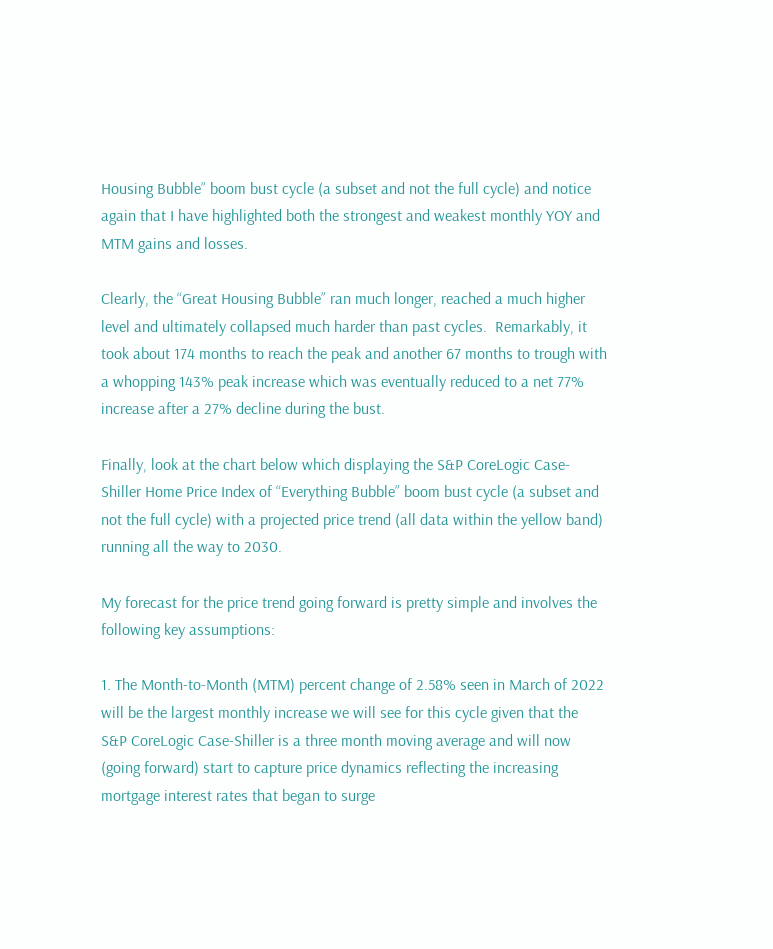Housing Bubble” boom bust cycle (a subset and not the full cycle) and notice again that I have highlighted both the strongest and weakest monthly YOY and MTM gains and losses.

Clearly, the “Great Housing Bubble” ran much longer, reached a much higher level and ultimately collapsed much harder than past cycles.  Remarkably, it took about 174 months to reach the peak and another 67 months to trough with a whopping 143% peak increase which was eventually reduced to a net 77% increase after a 27% decline during the bust.

Finally, look at the chart below which displaying the S&P CoreLogic Case-Shiller Home Price Index of “Everything Bubble” boom bust cycle (a subset and not the full cycle) with a projected price trend (all data within the yellow band) running all the way to 2030.

My forecast for the price trend going forward is pretty simple and involves the following key assumptions:

1. The Month-to-Month (MTM) percent change of 2.58% seen in March of 2022 will be the largest monthly increase we will see for this cycle given that the S&P CoreLogic Case-Shiller is a three month moving average and will now (going forward) start to capture price dynamics reflecting the increasing mortgage interest rates that began to surge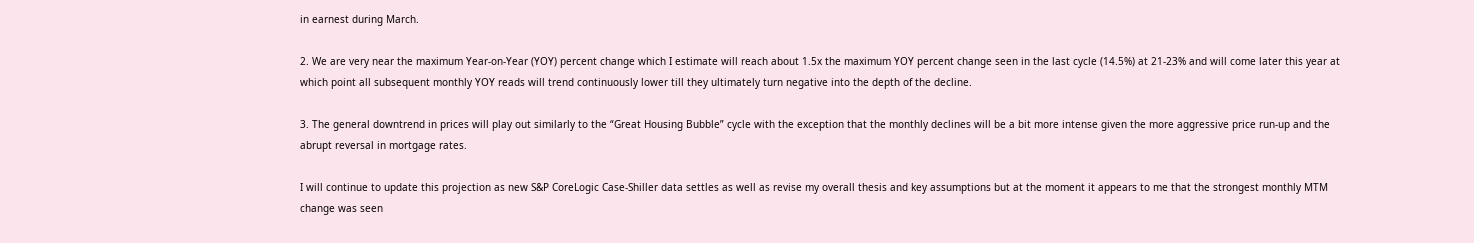in earnest during March.

2. We are very near the maximum Year-on-Year (YOY) percent change which I estimate will reach about 1.5x the maximum YOY percent change seen in the last cycle (14.5%) at 21-23% and will come later this year at which point all subsequent monthly YOY reads will trend continuously lower till they ultimately turn negative into the depth of the decline.

3. The general downtrend in prices will play out similarly to the “Great Housing Bubble” cycle with the exception that the monthly declines will be a bit more intense given the more aggressive price run-up and the abrupt reversal in mortgage rates.

I will continue to update this projection as new S&P CoreLogic Case-Shiller data settles as well as revise my overall thesis and key assumptions but at the moment it appears to me that the strongest monthly MTM change was seen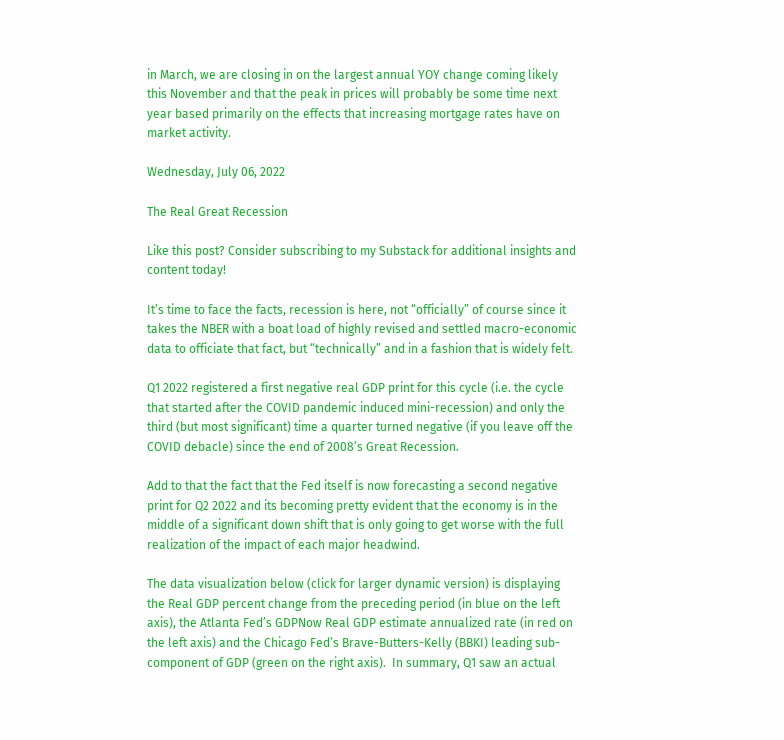in March, we are closing in on the largest annual YOY change coming likely this November and that the peak in prices will probably be some time next year based primarily on the effects that increasing mortgage rates have on market activity.

Wednesday, July 06, 2022

The Real Great Recession

Like this post? Consider subscribing to my Substack for additional insights and content today!

It’s time to face the facts, recession is here, not “officially” of course since it takes the NBER with a boat load of highly revised and settled macro-economic data to officiate that fact, but “technically” and in a fashion that is widely felt.

Q1 2022 registered a first negative real GDP print for this cycle (i.e. the cycle that started after the COVID pandemic induced mini-recession) and only the third (but most significant) time a quarter turned negative (if you leave off the COVID debacle) since the end of 2008’s Great Recession.

Add to that the fact that the Fed itself is now forecasting a second negative print for Q2 2022 and its becoming pretty evident that the economy is in the middle of a significant down shift that is only going to get worse with the full realization of the impact of each major headwind.

The data visualization below (click for larger dynamic version) is displaying the Real GDP percent change from the preceding period (in blue on the left axis), the Atlanta Fed’s GDPNow Real GDP estimate annualized rate (in red on the left axis) and the Chicago Fed’s Brave-Butters-Kelly (BBKI) leading sub-component of GDP (green on the right axis).  In summary, Q1 saw an actual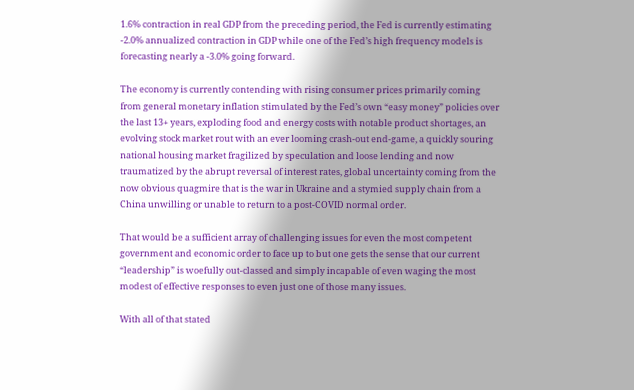1.6% contraction in real GDP from the preceding period, the Fed is currently estimating -2.0% annualized contraction in GDP while one of the Fed’s high frequency models is forecasting nearly a -3.0% going forward.

The economy is currently contending with rising consumer prices primarily coming from general monetary inflation stimulated by the Fed’s own “easy money” policies over the last 13+ years, exploding food and energy costs with notable product shortages, an evolving stock market rout with an ever looming crash-out end-game, a quickly souring national housing market fragilized by speculation and loose lending and now traumatized by the abrupt reversal of interest rates, global uncertainty coming from the now obvious quagmire that is the war in Ukraine and a stymied supply chain from a China unwilling or unable to return to a post-COVID normal order.

That would be a sufficient array of challenging issues for even the most competent government and economic order to face up to but one gets the sense that our current “leadership” is woefully out-classed and simply incapable of even waging the most modest of effective responses to even just one of those many issues.

With all of that stated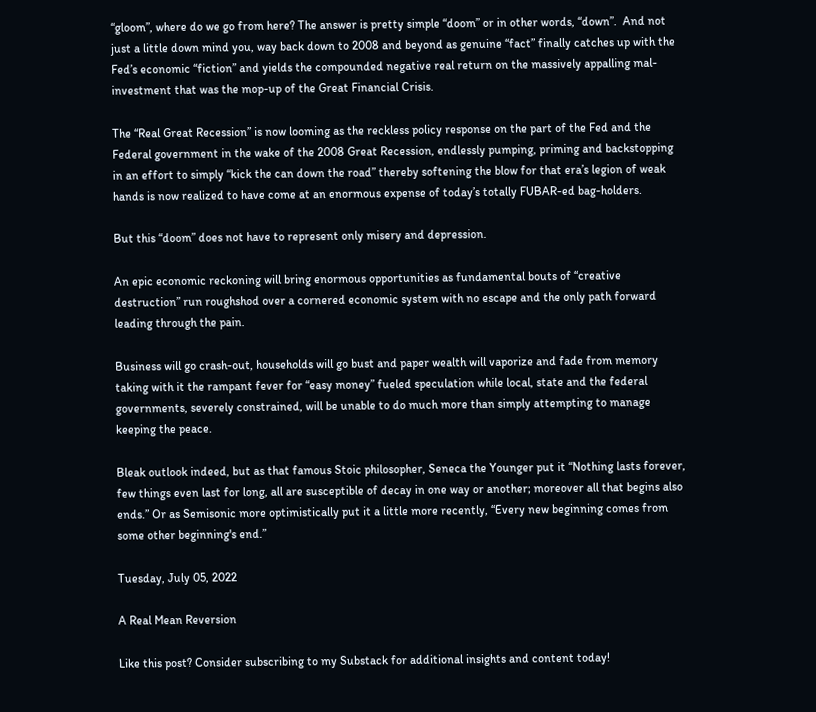“gloom”, where do we go from here? The answer is pretty simple “doom” or in other words, “down”.  And not just a little down mind you, way back down to 2008 and beyond as genuine “fact” finally catches up with the Fed’s economic “fiction” and yields the compounded negative real return on the massively appalling mal-investment that was the mop-up of the Great Financial Crisis.

The “Real Great Recession” is now looming as the reckless policy response on the part of the Fed and the Federal government in the wake of the 2008 Great Recession, endlessly pumping, priming and backstopping in an effort to simply “kick the can down the road” thereby softening the blow for that era’s legion of weak hands is now realized to have come at an enormous expense of today’s totally FUBAR-ed bag-holders.

But this “doom” does not have to represent only misery and depression.

An epic economic reckoning will bring enormous opportunities as fundamental bouts of “creative destruction” run roughshod over a cornered economic system with no escape and the only path forward leading through the pain.

Business will go crash-out, households will go bust and paper wealth will vaporize and fade from memory taking with it the rampant fever for “easy money” fueled speculation while local, state and the federal governments, severely constrained, will be unable to do much more than simply attempting to manage keeping the peace.

Bleak outlook indeed, but as that famous Stoic philosopher, Seneca the Younger put it “Nothing lasts forever, few things even last for long, all are susceptible of decay in one way or another; moreover all that begins also ends.” Or as Semisonic more optimistically put it a little more recently, “Every new beginning comes from some other beginning's end.”

Tuesday, July 05, 2022

A Real Mean Reversion

Like this post? Consider subscribing to my Substack for additional insights and content today!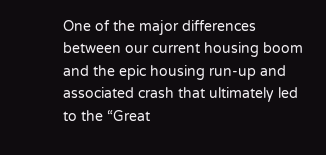One of the major differences between our current housing boom and the epic housing run-up and associated crash that ultimately led to the “Great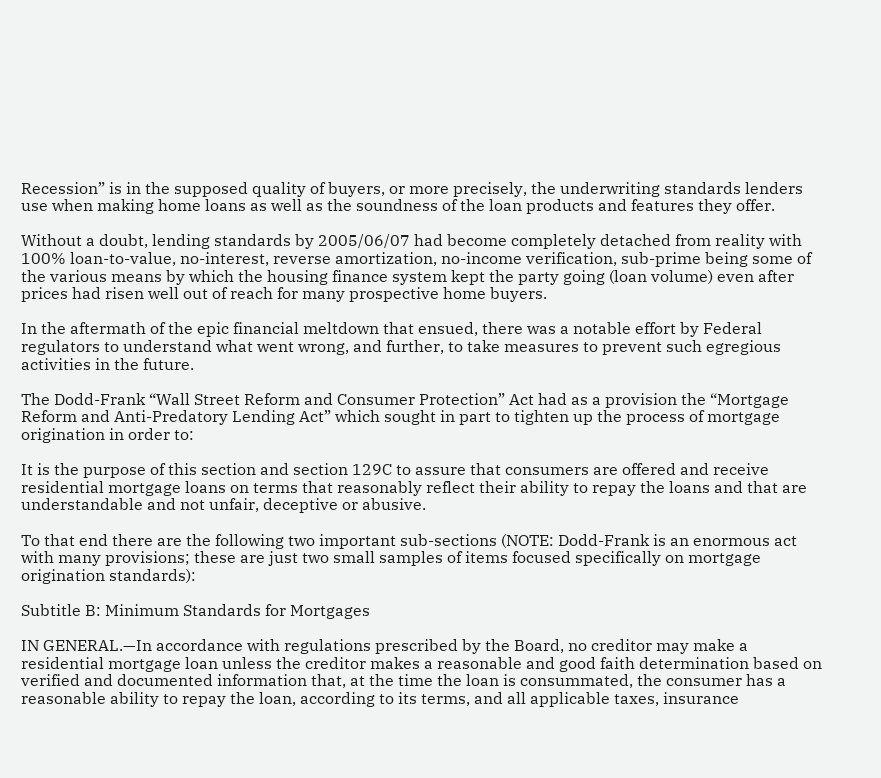Recession” is in the supposed quality of buyers, or more precisely, the underwriting standards lenders use when making home loans as well as the soundness of the loan products and features they offer.

Without a doubt, lending standards by 2005/06/07 had become completely detached from reality with 100% loan-to-value, no-interest, reverse amortization, no-income verification, sub-prime being some of the various means by which the housing finance system kept the party going (loan volume) even after prices had risen well out of reach for many prospective home buyers.

In the aftermath of the epic financial meltdown that ensued, there was a notable effort by Federal regulators to understand what went wrong, and further, to take measures to prevent such egregious activities in the future.

The Dodd-Frank “Wall Street Reform and Consumer Protection” Act had as a provision the “Mortgage Reform and Anti-Predatory Lending Act” which sought in part to tighten up the process of mortgage origination in order to:

It is the purpose of this section and section 129C to assure that consumers are offered and receive residential mortgage loans on terms that reasonably reflect their ability to repay the loans and that are understandable and not unfair, deceptive or abusive.

To that end there are the following two important sub-sections (NOTE: Dodd-Frank is an enormous act with many provisions; these are just two small samples of items focused specifically on mortgage origination standards):

Subtitle B: Minimum Standards for Mortgages

IN GENERAL.—In accordance with regulations prescribed by the Board, no creditor may make a residential mortgage loan unless the creditor makes a reasonable and good faith determination based on verified and documented information that, at the time the loan is consummated, the consumer has a reasonable ability to repay the loan, according to its terms, and all applicable taxes, insurance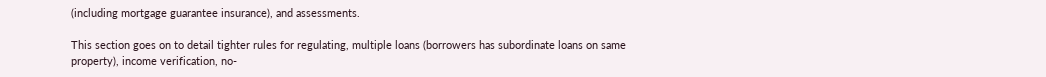(including mortgage guarantee insurance), and assessments.

This section goes on to detail tighter rules for regulating, multiple loans (borrowers has subordinate loans on same property), income verification, no-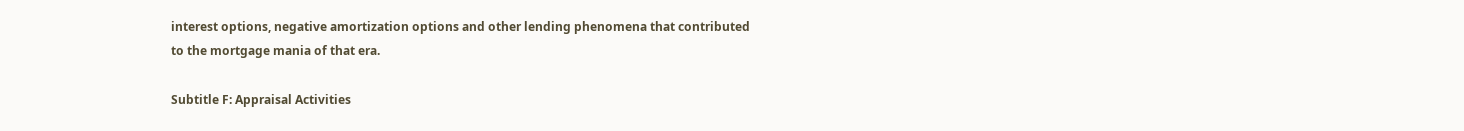interest options, negative amortization options and other lending phenomena that contributed to the mortgage mania of that era.

Subtitle F: Appraisal Activities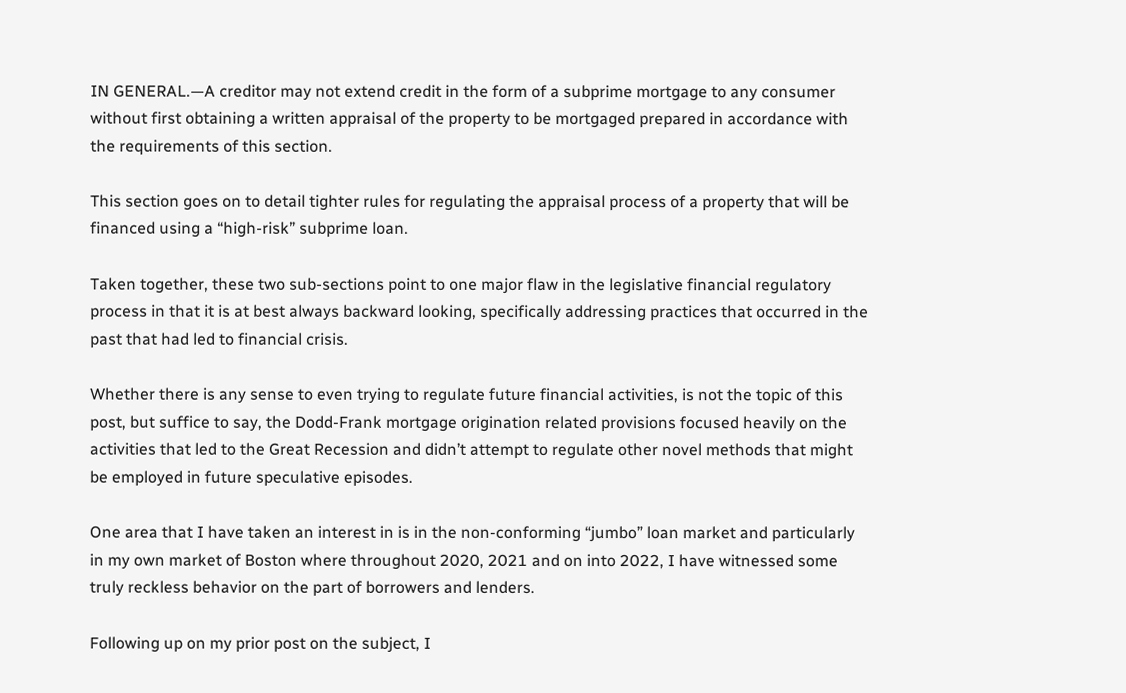IN GENERAL.—A creditor may not extend credit in the form of a subprime mortgage to any consumer without first obtaining a written appraisal of the property to be mortgaged prepared in accordance with the requirements of this section.

This section goes on to detail tighter rules for regulating the appraisal process of a property that will be financed using a “high-risk” subprime loan.

Taken together, these two sub-sections point to one major flaw in the legislative financial regulatory process in that it is at best always backward looking, specifically addressing practices that occurred in the past that had led to financial crisis.

Whether there is any sense to even trying to regulate future financial activities, is not the topic of this post, but suffice to say, the Dodd-Frank mortgage origination related provisions focused heavily on the activities that led to the Great Recession and didn’t attempt to regulate other novel methods that might be employed in future speculative episodes.

One area that I have taken an interest in is in the non-conforming “jumbo” loan market and particularly in my own market of Boston where throughout 2020, 2021 and on into 2022, I have witnessed some truly reckless behavior on the part of borrowers and lenders.

Following up on my prior post on the subject, I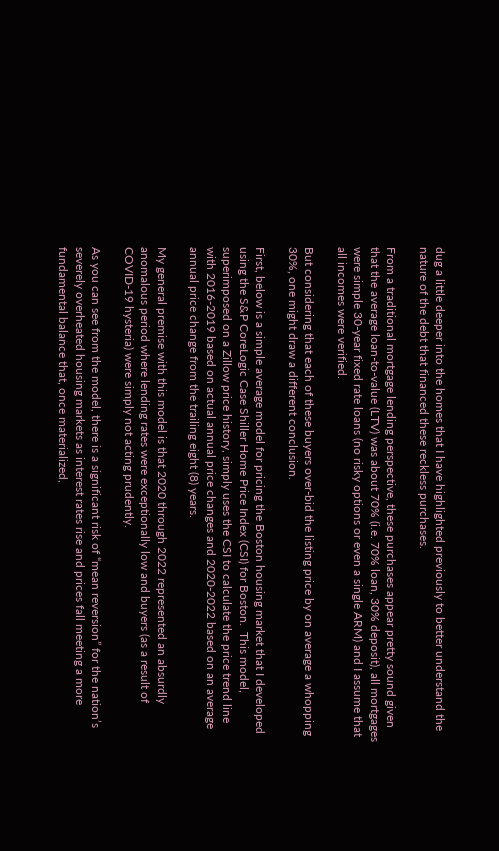dug a little deeper into the homes that I have highlighted previously to better understand the nature of the debt that financed these reckless purchases.

From a traditional mortgage lending perspective, these purchases appear pretty sound given that the average loan-to-value (LTV) was about 70% (i.e. 70% loan, 30% deposit), all mortgages were simple 30-year fixed rate loans (no risky options or even a single ARM) and I assume that all incomes were verified.

But considering that each of these buyers over-bid the listing price by on average a whopping 30%, one might draw a different conclusion.

First, below is a simple average model for pricing the Boston housing market that I developed using the S&P CoreLogic Case Shiller Home Price Index (CSI) for Boston.  This model, superimposed on a Zillow price history, simply uses the CSI to calculate the price trend line with 2016-2019 based on actual annual price changes and 2020-2022 based on an average annual price change from the trailing eight (8) years.

My general premise with this model is that 2020 through 2022 represented an absurdly anomalous period where lending rates were exceptionally low and buyers (as a result of COVID-19 hysteria) were simply not acting prudently.

As you can see from the model, there is a significant risk of “mean reversion” for the nation’s severely overheated housing markets as interest rates rise and prices fall meeting a more fundamental balance that, once materialized,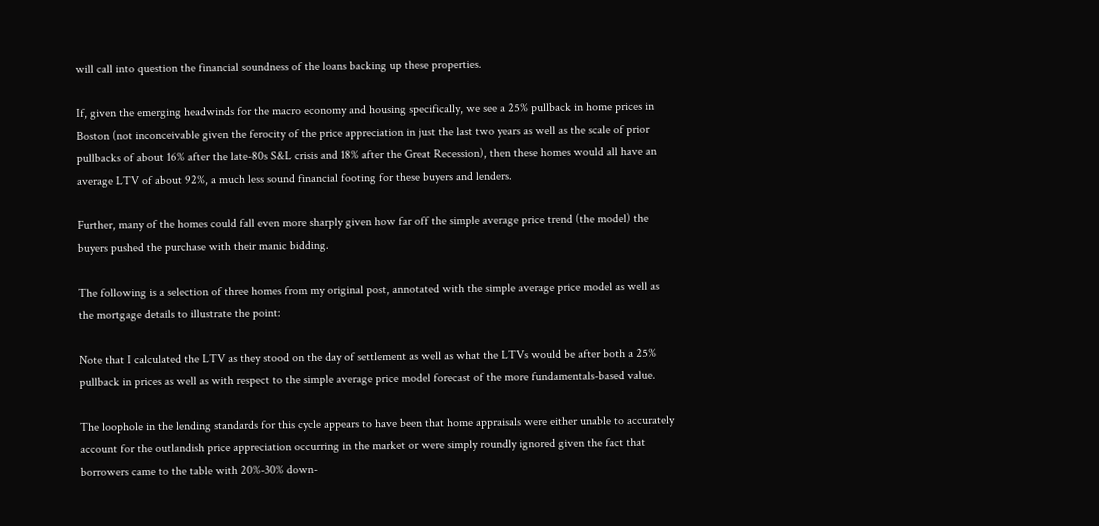will call into question the financial soundness of the loans backing up these properties.

If, given the emerging headwinds for the macro economy and housing specifically, we see a 25% pullback in home prices in Boston (not inconceivable given the ferocity of the price appreciation in just the last two years as well as the scale of prior pullbacks of about 16% after the late-80s S&L crisis and 18% after the Great Recession), then these homes would all have an average LTV of about 92%, a much less sound financial footing for these buyers and lenders.

Further, many of the homes could fall even more sharply given how far off the simple average price trend (the model) the buyers pushed the purchase with their manic bidding.

The following is a selection of three homes from my original post, annotated with the simple average price model as well as the mortgage details to illustrate the point:

Note that I calculated the LTV as they stood on the day of settlement as well as what the LTVs would be after both a 25% pullback in prices as well as with respect to the simple average price model forecast of the more fundamentals-based value.

The loophole in the lending standards for this cycle appears to have been that home appraisals were either unable to accurately account for the outlandish price appreciation occurring in the market or were simply roundly ignored given the fact that borrowers came to the table with 20%-30% down-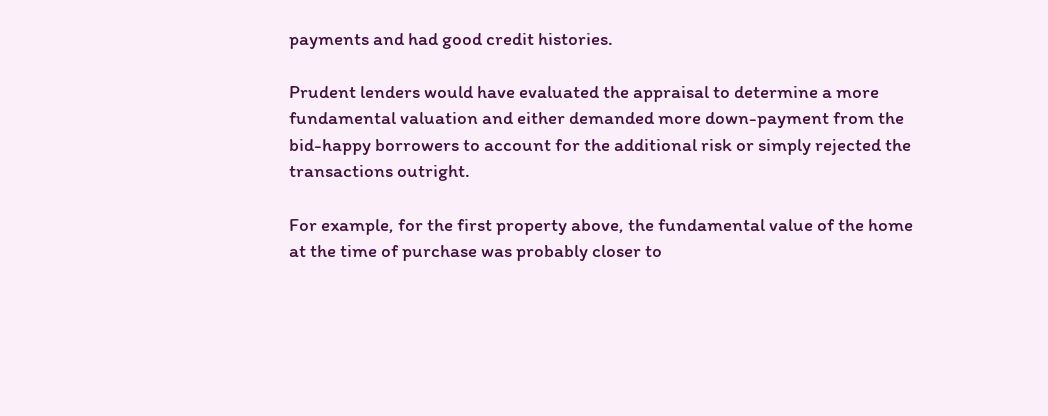payments and had good credit histories.

Prudent lenders would have evaluated the appraisal to determine a more fundamental valuation and either demanded more down-payment from the bid-happy borrowers to account for the additional risk or simply rejected the transactions outright.

For example, for the first property above, the fundamental value of the home at the time of purchase was probably closer to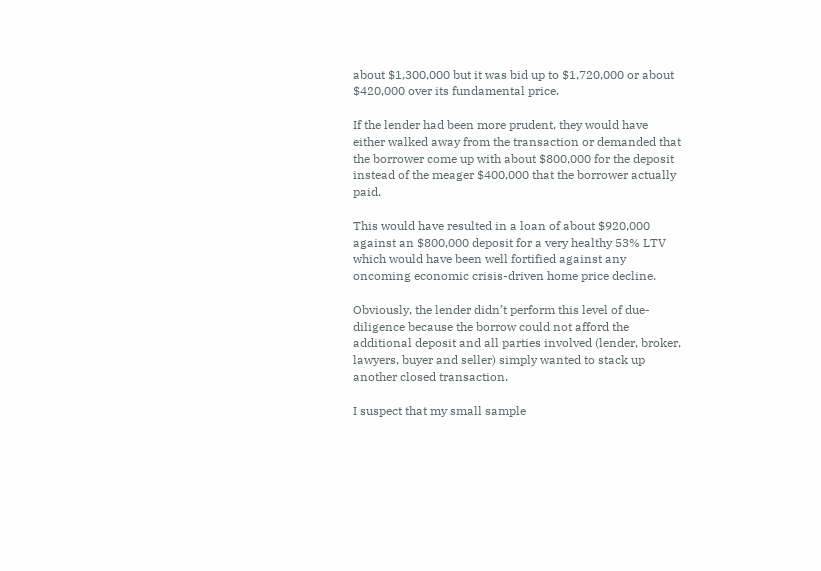about $1,300,000 but it was bid up to $1,720,000 or about $420,000 over its fundamental price.

If the lender had been more prudent, they would have either walked away from the transaction or demanded that the borrower come up with about $800,000 for the deposit instead of the meager $400,000 that the borrower actually paid.

This would have resulted in a loan of about $920,000 against an $800,000 deposit for a very healthy 53% LTV which would have been well fortified against any oncoming economic crisis-driven home price decline.

Obviously, the lender didn’t perform this level of due-diligence because the borrow could not afford the additional deposit and all parties involved (lender, broker, lawyers, buyer and seller) simply wanted to stack up another closed transaction.

I suspect that my small sample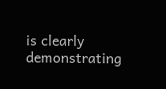is clearly demonstrating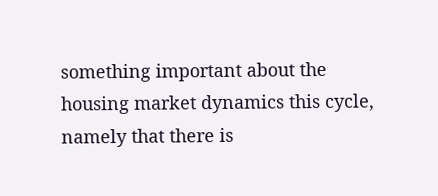something important about the housing market dynamics this cycle, namely that there is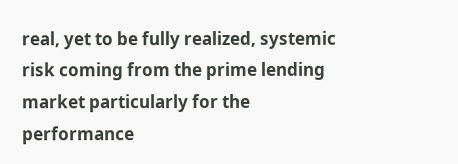real, yet to be fully realized, systemic risk coming from the prime lending market particularly for the performance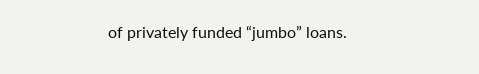of privately funded “jumbo” loans.